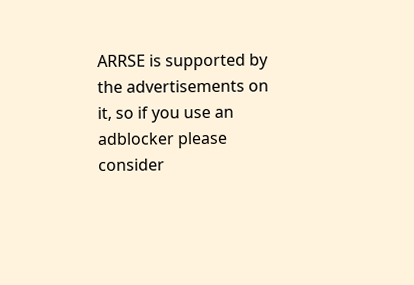ARRSE is supported by the advertisements on it, so if you use an adblocker please consider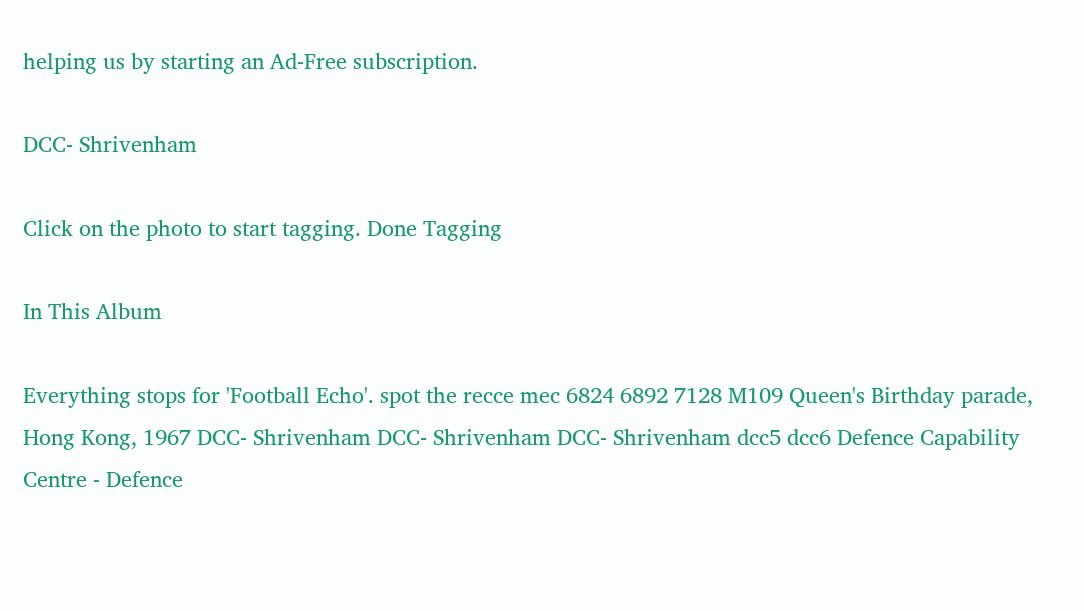helping us by starting an Ad-Free subscription.

DCC- Shrivenham

Click on the photo to start tagging. Done Tagging

In This Album

Everything stops for 'Football Echo'. spot the recce mec 6824 6892 7128 M109 Queen's Birthday parade, Hong Kong, 1967 DCC- Shrivenham DCC- Shrivenham DCC- Shrivenham dcc5 dcc6 Defence Capability Centre - Defence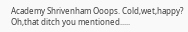Academy Shrivenham Ooops. Cold,wet,happy? Oh,that ditch you mentioned.....